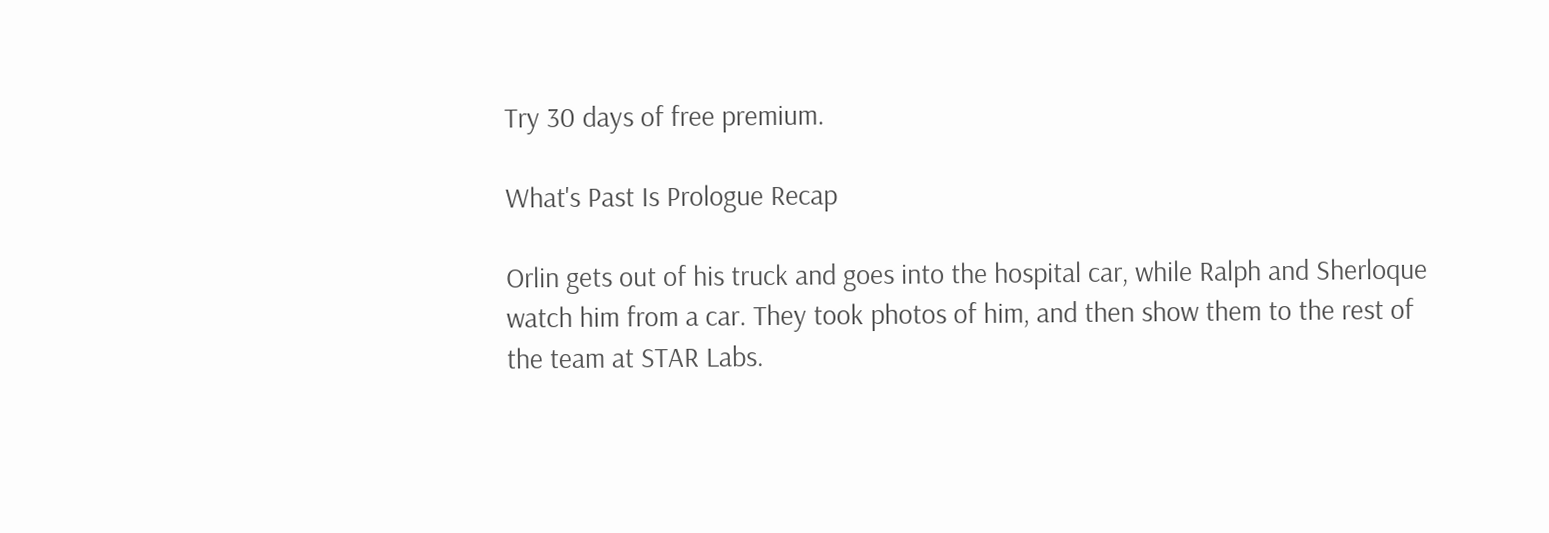Try 30 days of free premium.

What's Past Is Prologue Recap

Orlin gets out of his truck and goes into the hospital car, while Ralph and Sherloque watch him from a car. They took photos of him, and then show them to the rest of the team at STAR Labs.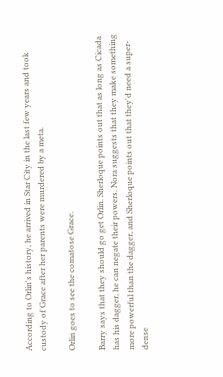According to Orlin's history, he arrived in Star City in the last few years and took custody of Grace after her parents were murdered by a meta.

Orlin goes to see the comatose Grace.

Barry says that they should go get Orlin. Sherloque points out that as long as Cicada has his dagger, he can negate their powers. Nora suggests that they make something more powerful than the dagger, and Sherloque points out that they'd need a super-dense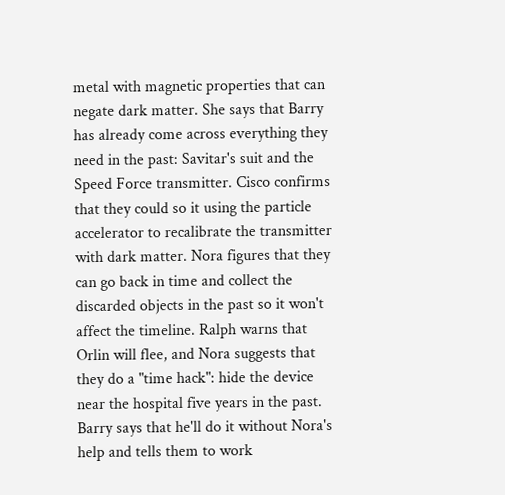metal with magnetic properties that can negate dark matter. She says that Barry has already come across everything they need in the past: Savitar's suit and the Speed Force transmitter. Cisco confirms that they could so it using the particle accelerator to recalibrate the transmitter with dark matter. Nora figures that they can go back in time and collect the discarded objects in the past so it won't affect the timeline. Ralph warns that Orlin will flee, and Nora suggests that they do a "time hack": hide the device near the hospital five years in the past. Barry says that he'll do it without Nora's help and tells them to work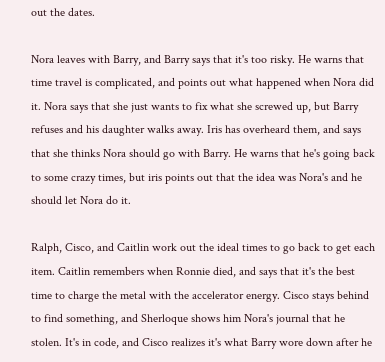out the dates.

Nora leaves with Barry, and Barry says that it's too risky. He warns that time travel is complicated, and points out what happened when Nora did it. Nora says that she just wants to fix what she screwed up, but Barry refuses and his daughter walks away. Iris has overheard them, and says that she thinks Nora should go with Barry. He warns that he's going back to some crazy times, but iris points out that the idea was Nora's and he should let Nora do it.

Ralph, Cisco, and Caitlin work out the ideal times to go back to get each item. Caitlin remembers when Ronnie died, and says that it's the best time to charge the metal with the accelerator energy. Cisco stays behind to find something, and Sherloque shows him Nora's journal that he stolen. It's in code, and Cisco realizes it's what Barry wore down after he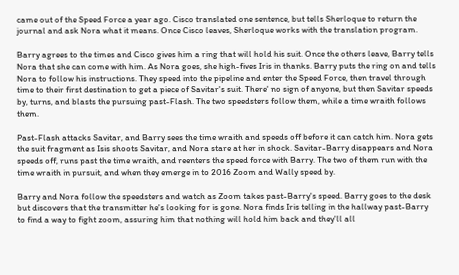came out of the Speed Force a year ago. Cisco translated one sentence, but tells Sherloque to return the journal and ask Nora what it means. Once Cisco leaves, Sherloque works with the translation program.

Barry agrees to the times and Cisco gives him a ring that will hold his suit. Once the others leave, Barry tells Nora that she can come with him. As Nora goes, she high-fives Iris in thanks. Barry puts the ring on and tells Nora to follow his instructions. They speed into the pipeline and enter the Speed Force, then travel through time to their first destination to get a piece of Savitar's suit. There' no sign of anyone, but then Savitar speeds by, turns, and blasts the pursuing past-Flash. The two speedsters follow them, while a time wraith follows them.

Past-Flash attacks Savitar, and Barry sees the time wraith and speeds off before it can catch him. Nora gets the suit fragment as Isis shoots Savitar, and Nora stare at her in shock. Savitar-Barry disappears and Nora speeds off, runs past the time wraith, and reenters the speed force with Barry. The two of them run with the time wraith in pursuit, and when they emerge in to 2016 Zoom and Wally speed by.

Barry and Nora follow the speedsters and watch as Zoom takes past-Barry's speed. Barry goes to the desk but discovers that the transmitter he's looking for is gone. Nora finds Iris telling in the hallway past-Barry to find a way to fight zoom, assuring him that nothing will hold him back and they'll all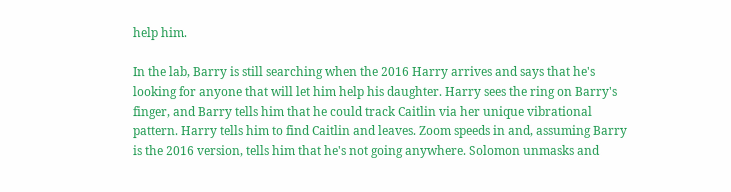help him.

In the lab, Barry is still searching when the 2016 Harry arrives and says that he's looking for anyone that will let him help his daughter. Harry sees the ring on Barry's finger, and Barry tells him that he could track Caitlin via her unique vibrational pattern. Harry tells him to find Caitlin and leaves. Zoom speeds in and, assuming Barry is the 2016 version, tells him that he's not going anywhere. Solomon unmasks and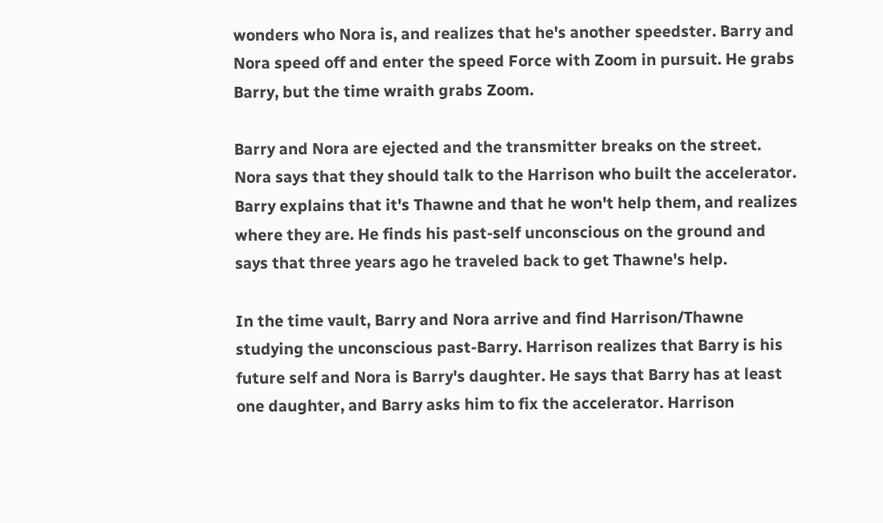wonders who Nora is, and realizes that he's another speedster. Barry and Nora speed off and enter the speed Force with Zoom in pursuit. He grabs Barry, but the time wraith grabs Zoom.

Barry and Nora are ejected and the transmitter breaks on the street. Nora says that they should talk to the Harrison who built the accelerator. Barry explains that it's Thawne and that he won't help them, and realizes where they are. He finds his past-self unconscious on the ground and says that three years ago he traveled back to get Thawne's help.

In the time vault, Barry and Nora arrive and find Harrison/Thawne studying the unconscious past-Barry. Harrison realizes that Barry is his future self and Nora is Barry's daughter. He says that Barry has at least one daughter, and Barry asks him to fix the accelerator. Harrison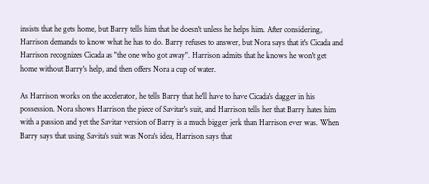insists that he gets home, but Barry tells him that he doesn't unless he helps him. After considering, Harrison demands to know what he has to do. Barry refuses to answer, but Nora says that it's Cicada and Harrison recognizes Cicada as "the one who got away". Harrison admits that he knows he won't get home without Barry's help, and then offers Nora a cup of water.

As Harrison works on the accelerator, he tells Barry that he'll have to have Cicada's dagger in his possession. Nora shows Harrison the piece of Savitar's suit, and Harrison tells her that Barry hates him with a passion and yet the Savitar version of Barry is a much bigger jerk than Harrison ever was. When Barry says that using Savita's suit was Nora's idea, Harrison says that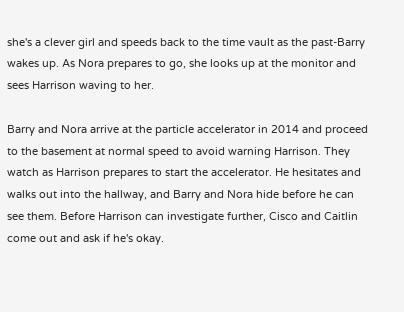she's a clever girl and speeds back to the time vault as the past-Barry wakes up. As Nora prepares to go, she looks up at the monitor and sees Harrison waving to her.

Barry and Nora arrive at the particle accelerator in 2014 and proceed to the basement at normal speed to avoid warning Harrison. They watch as Harrison prepares to start the accelerator. He hesitates and walks out into the hallway, and Barry and Nora hide before he can see them. Before Harrison can investigate further, Cisco and Caitlin come out and ask if he's okay.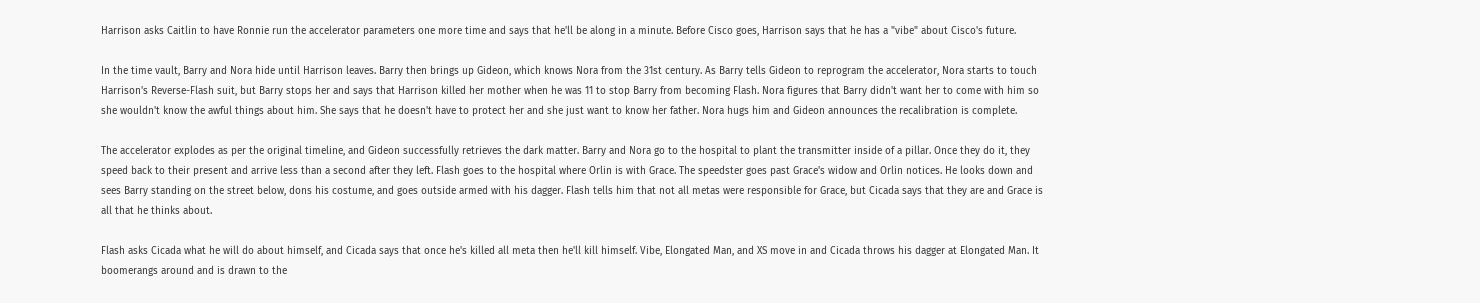Harrison asks Caitlin to have Ronnie run the accelerator parameters one more time and says that he'll be along in a minute. Before Cisco goes, Harrison says that he has a "vibe" about Cisco's future.

In the time vault, Barry and Nora hide until Harrison leaves. Barry then brings up Gideon, which knows Nora from the 31st century. As Barry tells Gideon to reprogram the accelerator, Nora starts to touch Harrison's Reverse-Flash suit, but Barry stops her and says that Harrison killed her mother when he was 11 to stop Barry from becoming Flash. Nora figures that Barry didn't want her to come with him so she wouldn't know the awful things about him. She says that he doesn't have to protect her and she just want to know her father. Nora hugs him and Gideon announces the recalibration is complete.

The accelerator explodes as per the original timeline, and Gideon successfully retrieves the dark matter. Barry and Nora go to the hospital to plant the transmitter inside of a pillar. Once they do it, they speed back to their present and arrive less than a second after they left. Flash goes to the hospital where Orlin is with Grace. The speedster goes past Grace's widow and Orlin notices. He looks down and sees Barry standing on the street below, dons his costume, and goes outside armed with his dagger. Flash tells him that not all metas were responsible for Grace, but Cicada says that they are and Grace is all that he thinks about.

Flash asks Cicada what he will do about himself, and Cicada says that once he's killed all meta then he'll kill himself. Vibe, Elongated Man, and XS move in and Cicada throws his dagger at Elongated Man. It boomerangs around and is drawn to the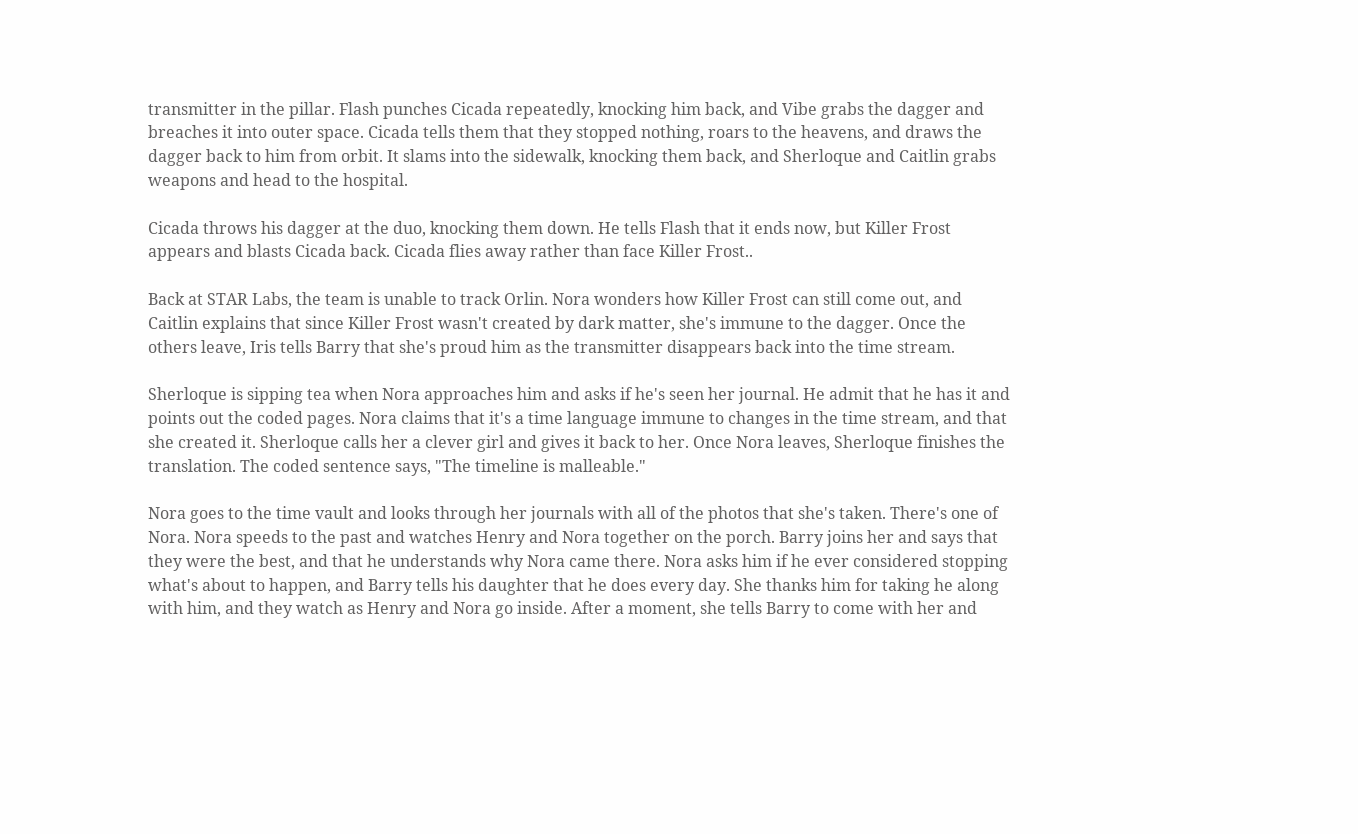transmitter in the pillar. Flash punches Cicada repeatedly, knocking him back, and Vibe grabs the dagger and breaches it into outer space. Cicada tells them that they stopped nothing, roars to the heavens, and draws the dagger back to him from orbit. It slams into the sidewalk, knocking them back, and Sherloque and Caitlin grabs weapons and head to the hospital.

Cicada throws his dagger at the duo, knocking them down. He tells Flash that it ends now, but Killer Frost appears and blasts Cicada back. Cicada flies away rather than face Killer Frost..

Back at STAR Labs, the team is unable to track Orlin. Nora wonders how Killer Frost can still come out, and Caitlin explains that since Killer Frost wasn't created by dark matter, she's immune to the dagger. Once the others leave, Iris tells Barry that she's proud him as the transmitter disappears back into the time stream.

Sherloque is sipping tea when Nora approaches him and asks if he's seen her journal. He admit that he has it and points out the coded pages. Nora claims that it's a time language immune to changes in the time stream, and that she created it. Sherloque calls her a clever girl and gives it back to her. Once Nora leaves, Sherloque finishes the translation. The coded sentence says, "The timeline is malleable."

Nora goes to the time vault and looks through her journals with all of the photos that she's taken. There's one of Nora. Nora speeds to the past and watches Henry and Nora together on the porch. Barry joins her and says that they were the best, and that he understands why Nora came there. Nora asks him if he ever considered stopping what's about to happen, and Barry tells his daughter that he does every day. She thanks him for taking he along with him, and they watch as Henry and Nora go inside. After a moment, she tells Barry to come with her and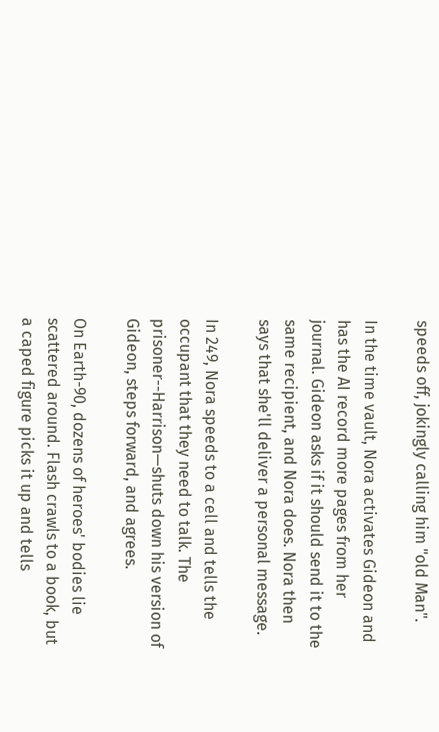speeds off, jokingly calling him "old Man".

In the time vault, Nora activates Gideon and has the AI record more pages from her journal. Gideon asks if it should send it to the same recipient, and Nora does. Nora then says that she'll deliver a personal message.

In 249, Nora speeds to a cell and tells the occupant that they need to talk. The prisoner--Harrison—shuts down his version of Gideon, steps forward, and agrees.

On Earth-90, dozens of heroes' bodies lie scattered around. Flash crawls to a book, but a caped figure picks it up and tells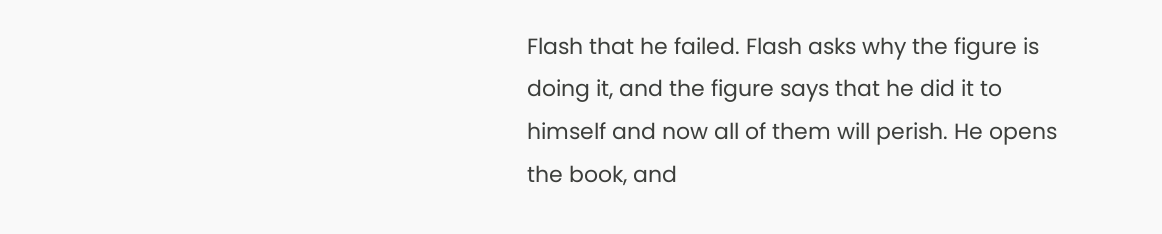Flash that he failed. Flash asks why the figure is doing it, and the figure says that he did it to himself and now all of them will perish. He opens the book, and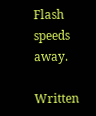Flash speeds away.

Written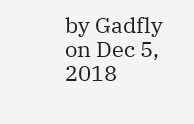by Gadfly on Dec 5, 2018